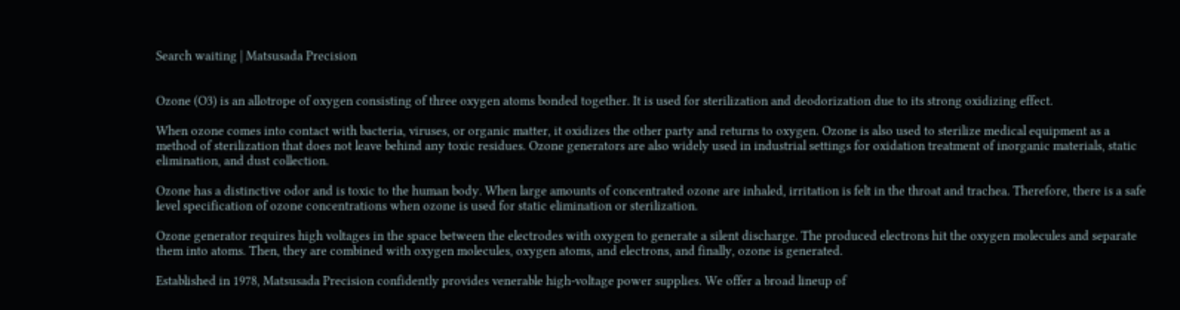Search waiting | Matsusada Precision


Ozone (O3) is an allotrope of oxygen consisting of three oxygen atoms bonded together. It is used for sterilization and deodorization due to its strong oxidizing effect.

When ozone comes into contact with bacteria, viruses, or organic matter, it oxidizes the other party and returns to oxygen. Ozone is also used to sterilize medical equipment as a method of sterilization that does not leave behind any toxic residues. Ozone generators are also widely used in industrial settings for oxidation treatment of inorganic materials, static elimination, and dust collection.

Ozone has a distinctive odor and is toxic to the human body. When large amounts of concentrated ozone are inhaled, irritation is felt in the throat and trachea. Therefore, there is a safe level specification of ozone concentrations when ozone is used for static elimination or sterilization.

Ozone generator requires high voltages in the space between the electrodes with oxygen to generate a silent discharge. The produced electrons hit the oxygen molecules and separate them into atoms. Then, they are combined with oxygen molecules, oxygen atoms, and electrons, and finally, ozone is generated.

Established in 1978, Matsusada Precision confidently provides venerable high-voltage power supplies. We offer a broad lineup of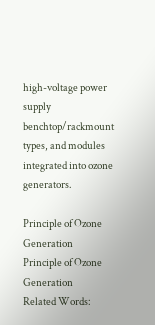high-voltage power supply benchtop/rackmount types, and modules integrated into ozone generators.

Principle of Ozone Generation
Principle of Ozone Generation
Related Words: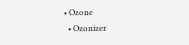• Ozone
  • Ozonizer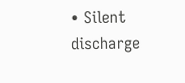• Silent discharge